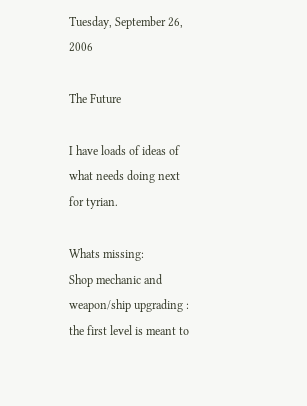Tuesday, September 26, 2006

The Future

I have loads of ideas of what needs doing next for tyrian.

Whats missing:
Shop mechanic and weapon/ship upgrading : the first level is meant to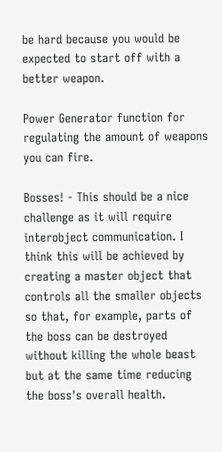be hard because you would be expected to start off with a better weapon.

Power Generator function for regulating the amount of weapons you can fire.

Bosses! - This should be a nice challenge as it will require interobject communication. I think this will be achieved by creating a master object that controls all the smaller objects so that, for example, parts of the boss can be destroyed without killing the whole beast but at the same time reducing the boss's overall health.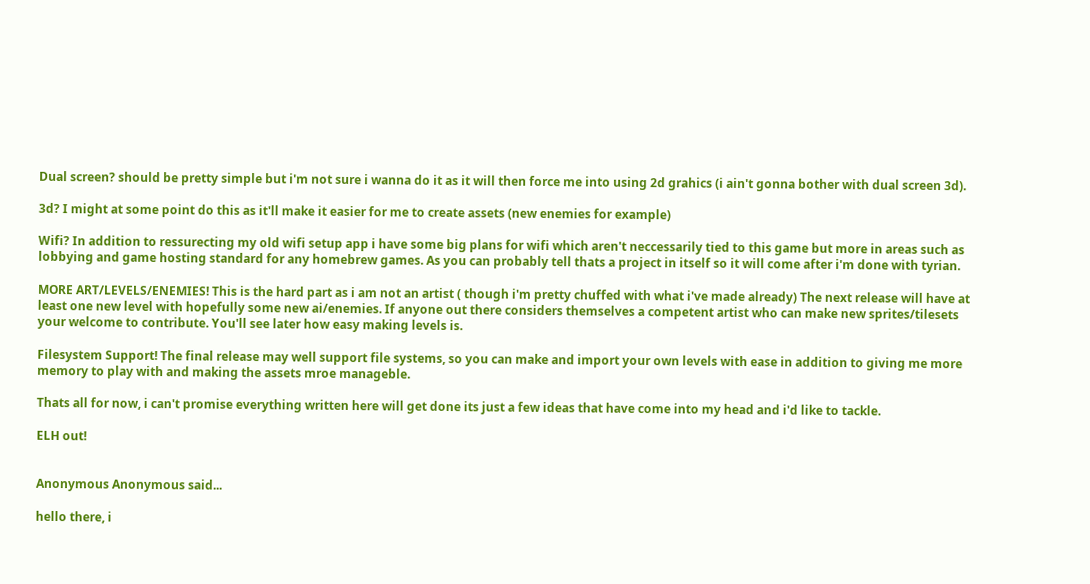Dual screen? should be pretty simple but i'm not sure i wanna do it as it will then force me into using 2d grahics (i ain't gonna bother with dual screen 3d).

3d? I might at some point do this as it'll make it easier for me to create assets (new enemies for example)

Wifi? In addition to ressurecting my old wifi setup app i have some big plans for wifi which aren't neccessarily tied to this game but more in areas such as lobbying and game hosting standard for any homebrew games. As you can probably tell thats a project in itself so it will come after i'm done with tyrian.

MORE ART/LEVELS/ENEMIES! This is the hard part as i am not an artist ( though i'm pretty chuffed with what i've made already) The next release will have at least one new level with hopefully some new ai/enemies. If anyone out there considers themselves a competent artist who can make new sprites/tilesets your welcome to contribute. You'll see later how easy making levels is.

Filesystem Support! The final release may well support file systems, so you can make and import your own levels with ease in addition to giving me more memory to play with and making the assets mroe manageble.

Thats all for now, i can't promise everything written here will get done its just a few ideas that have come into my head and i'd like to tackle.

ELH out!


Anonymous Anonymous said...

hello there, i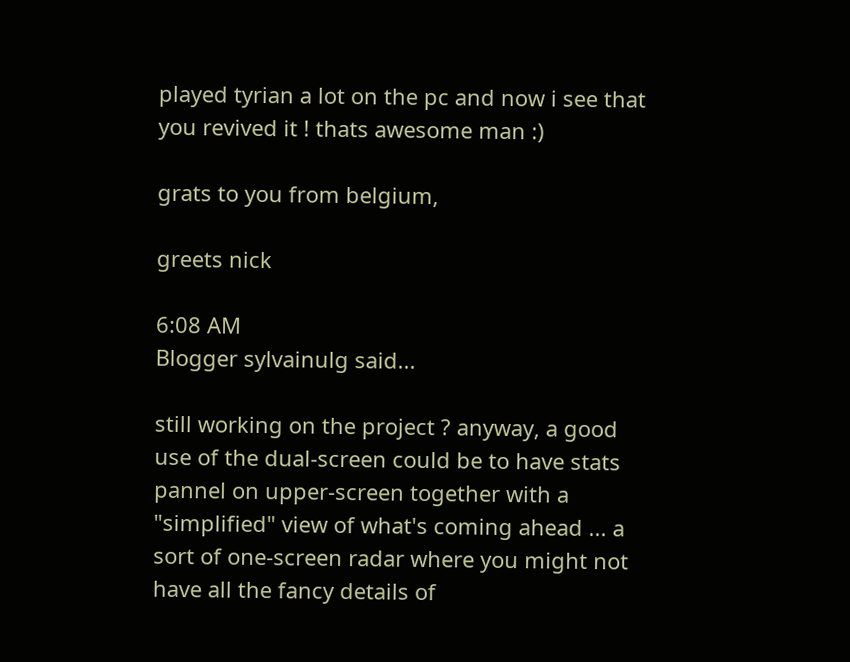played tyrian a lot on the pc and now i see that you revived it ! thats awesome man :)

grats to you from belgium,

greets nick

6:08 AM
Blogger sylvainulg said...

still working on the project ? anyway, a good use of the dual-screen could be to have stats pannel on upper-screen together with a "simplified" view of what's coming ahead ... a sort of one-screen radar where you might not have all the fancy details of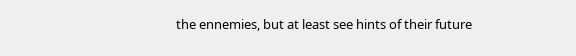the ennemies, but at least see hints of their future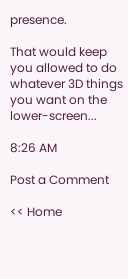presence.

That would keep you allowed to do whatever 3D things you want on the lower-screen...

8:26 AM

Post a Comment

<< Home